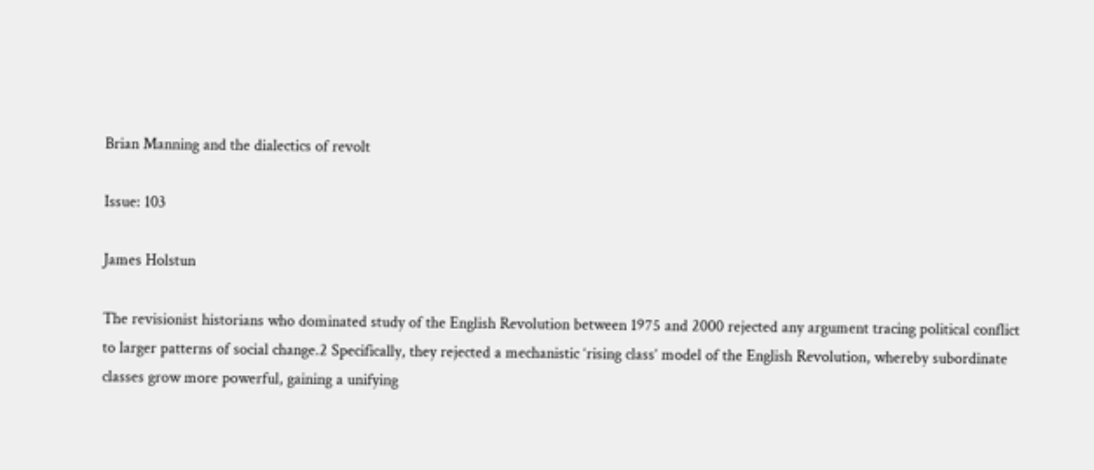Brian Manning and the dialectics of revolt

Issue: 103

James Holstun

The revisionist historians who dominated study of the English Revolution between 1975 and 2000 rejected any argument tracing political conflict to larger patterns of social change.2 Specifically, they rejected a mechanistic ‘rising class’ model of the English Revolution, whereby subordinate classes grow more powerful, gaining a unifying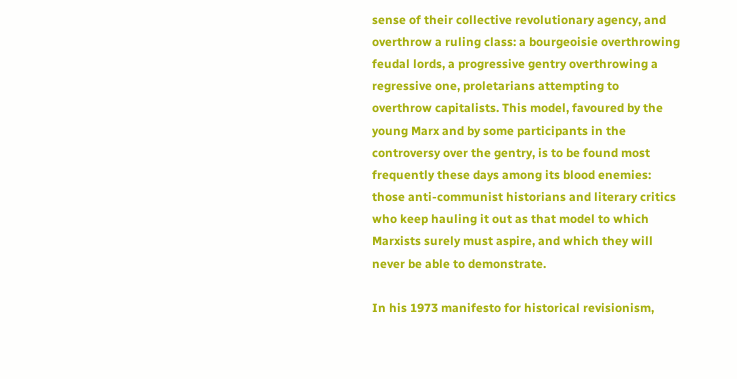sense of their collective revolutionary agency, and overthrow a ruling class: a bourgeoisie overthrowing feudal lords, a progressive gentry overthrowing a regressive one, proletarians attempting to overthrow capitalists. This model, favoured by the young Marx and by some participants in the controversy over the gentry, is to be found most frequently these days among its blood enemies: those anti-communist historians and literary critics who keep hauling it out as that model to which Marxists surely must aspire, and which they will never be able to demonstrate.

In his 1973 manifesto for historical revisionism,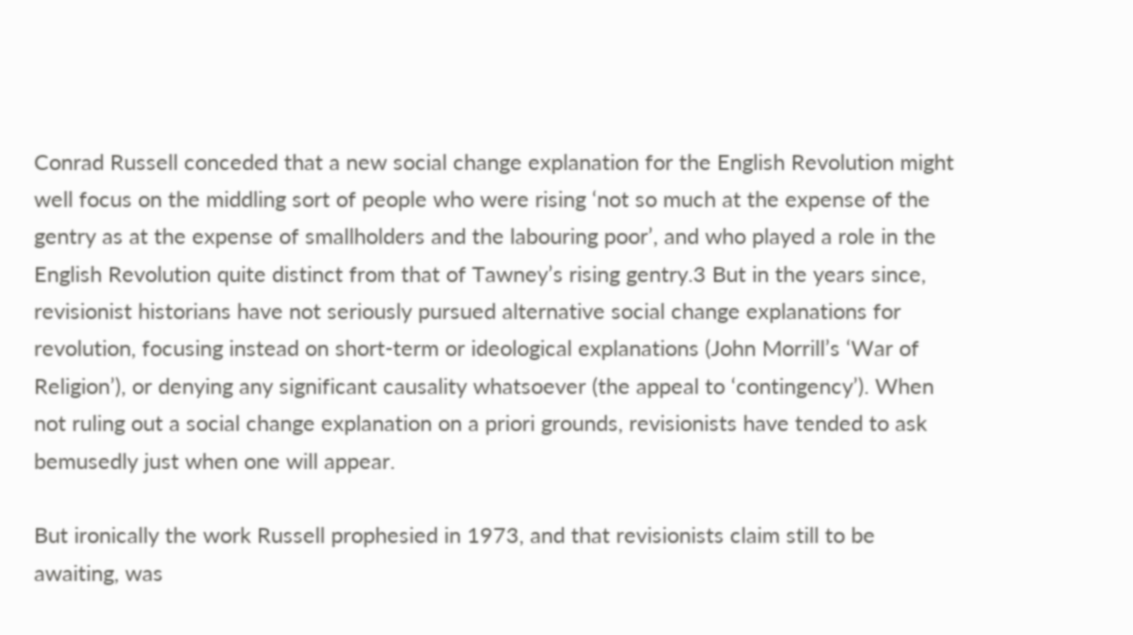Conrad Russell conceded that a new social change explanation for the English Revolution might well focus on the middling sort of people who were rising ‘not so much at the expense of the gentry as at the expense of smallholders and the labouring poor’, and who played a role in the English Revolution quite distinct from that of Tawney’s rising gentry.3 But in the years since, revisionist historians have not seriously pursued alternative social change explanations for revolution, focusing instead on short-term or ideological explanations (John Morrill’s ‘War of Religion’), or denying any significant causality whatsoever (the appeal to ‘contingency’). When not ruling out a social change explanation on a priori grounds, revisionists have tended to ask bemusedly just when one will appear.

But ironically the work Russell prophesied in 1973, and that revisionists claim still to be awaiting, was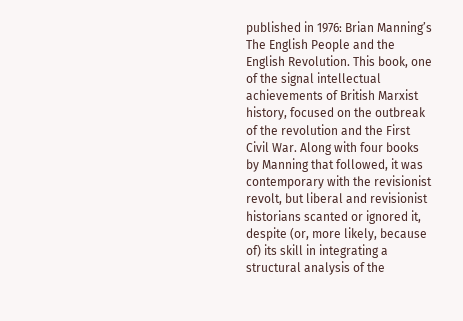published in 1976: Brian Manning’s The English People and the English Revolution. This book, one of the signal intellectual achievements of British Marxist history, focused on the outbreak of the revolution and the First Civil War. Along with four books by Manning that followed, it was contemporary with the revisionist revolt, but liberal and revisionist historians scanted or ignored it, despite (or, more likely, because of) its skill in integrating a structural analysis of the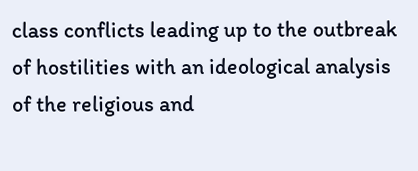class conflicts leading up to the outbreak of hostilities with an ideological analysis of the religious and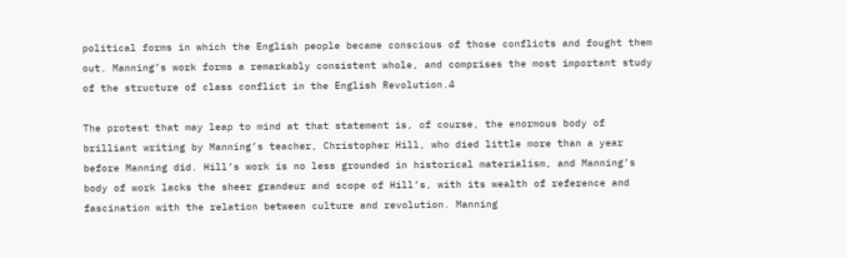political forms in which the English people became conscious of those conflicts and fought them out. Manning’s work forms a remarkably consistent whole, and comprises the most important study of the structure of class conflict in the English Revolution.4

The protest that may leap to mind at that statement is, of course, the enormous body of brilliant writing by Manning’s teacher, Christopher Hill, who died little more than a year before Manning did. Hill’s work is no less grounded in historical materialism, and Manning’s body of work lacks the sheer grandeur and scope of Hill’s, with its wealth of reference and fascination with the relation between culture and revolution. Manning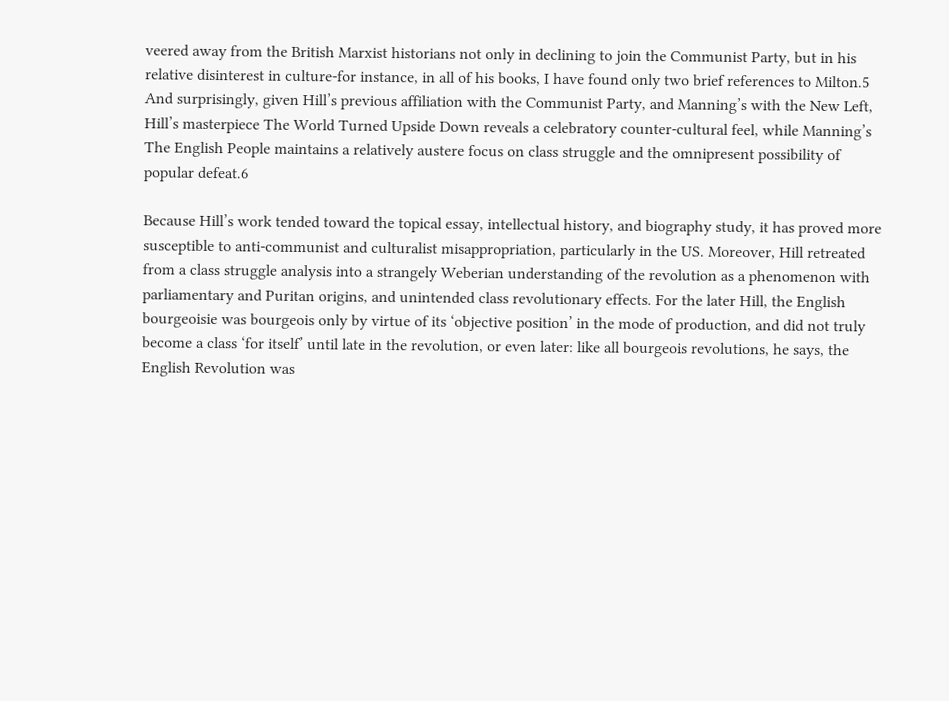veered away from the British Marxist historians not only in declining to join the Communist Party, but in his relative disinterest in culture-for instance, in all of his books, I have found only two brief references to Milton.5 And surprisingly, given Hill’s previous affiliation with the Communist Party, and Manning’s with the New Left, Hill’s masterpiece The World Turned Upside Down reveals a celebratory counter-cultural feel, while Manning’s The English People maintains a relatively austere focus on class struggle and the omnipresent possibility of popular defeat.6

Because Hill’s work tended toward the topical essay, intellectual history, and biography study, it has proved more susceptible to anti-communist and culturalist misappropriation, particularly in the US. Moreover, Hill retreated from a class struggle analysis into a strangely Weberian understanding of the revolution as a phenomenon with parliamentary and Puritan origins, and unintended class revolutionary effects. For the later Hill, the English bourgeoisie was bourgeois only by virtue of its ‘objective position’ in the mode of production, and did not truly become a class ‘for itself’ until late in the revolution, or even later: like all bourgeois revolutions, he says, the English Revolution was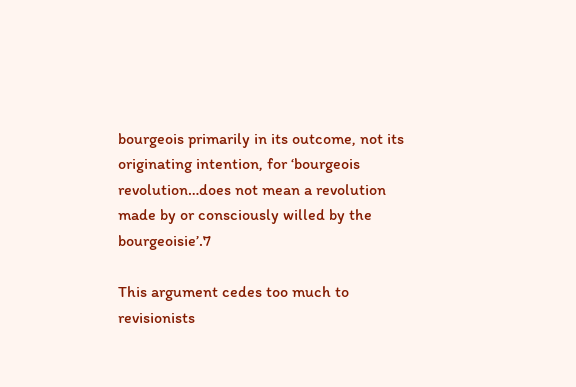bourgeois primarily in its outcome, not its originating intention, for ‘bourgeois revolution…does not mean a revolution made by or consciously willed by the bourgeoisie’.7

This argument cedes too much to revisionists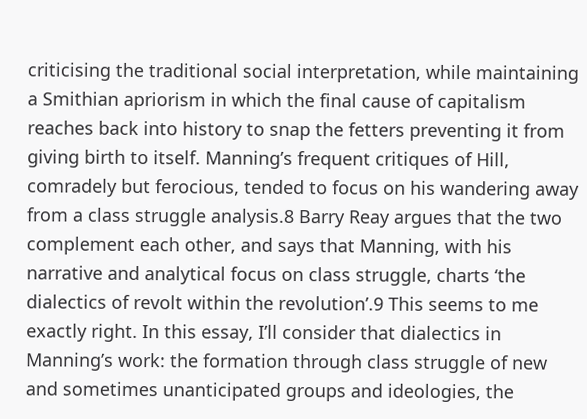criticising the traditional social interpretation, while maintaining a Smithian apriorism in which the final cause of capitalism reaches back into history to snap the fetters preventing it from giving birth to itself. Manning’s frequent critiques of Hill, comradely but ferocious, tended to focus on his wandering away from a class struggle analysis.8 Barry Reay argues that the two complement each other, and says that Manning, with his narrative and analytical focus on class struggle, charts ‘the dialectics of revolt within the revolution’.9 This seems to me exactly right. In this essay, I’ll consider that dialectics in Manning’s work: the formation through class struggle of new and sometimes unanticipated groups and ideologies, the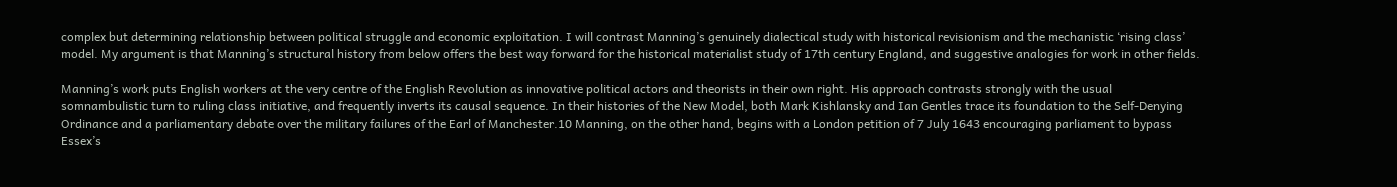complex but determining relationship between political struggle and economic exploitation. I will contrast Manning’s genuinely dialectical study with historical revisionism and the mechanistic ‘rising class’ model. My argument is that Manning’s structural history from below offers the best way forward for the historical materialist study of 17th century England, and suggestive analogies for work in other fields.

Manning’s work puts English workers at the very centre of the English Revolution as innovative political actors and theorists in their own right. His approach contrasts strongly with the usual somnambulistic turn to ruling class initiative, and frequently inverts its causal sequence. In their histories of the New Model, both Mark Kishlansky and Ian Gentles trace its foundation to the Self-Denying Ordinance and a parliamentary debate over the military failures of the Earl of Manchester.10 Manning, on the other hand, begins with a London petition of 7 July 1643 encouraging parliament to bypass Essex’s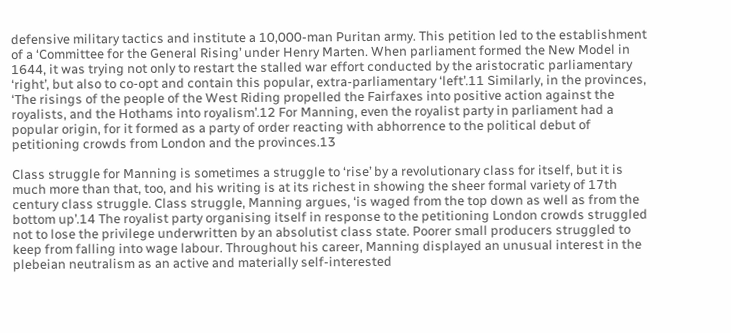defensive military tactics and institute a 10,000-man Puritan army. This petition led to the establishment of a ‘Committee for the General Rising’ under Henry Marten. When parliament formed the New Model in 1644, it was trying not only to restart the stalled war effort conducted by the aristocratic parliamentary ‘right’, but also to co-opt and contain this popular, extra-parliamentary ‘left’.11 Similarly, in the provinces, ‘The risings of the people of the West Riding propelled the Fairfaxes into positive action against the royalists, and the Hothams into royalism’.12 For Manning, even the royalist party in parliament had a popular origin, for it formed as a party of order reacting with abhorrence to the political debut of petitioning crowds from London and the provinces.13

Class struggle for Manning is sometimes a struggle to ‘rise’ by a revolutionary class for itself, but it is much more than that, too, and his writing is at its richest in showing the sheer formal variety of 17th century class struggle. Class struggle, Manning argues, ‘is waged from the top down as well as from the bottom up’.14 The royalist party organising itself in response to the petitioning London crowds struggled not to lose the privilege underwritten by an absolutist class state. Poorer small producers struggled to keep from falling into wage labour. Throughout his career, Manning displayed an unusual interest in the plebeian neutralism as an active and materially self-interested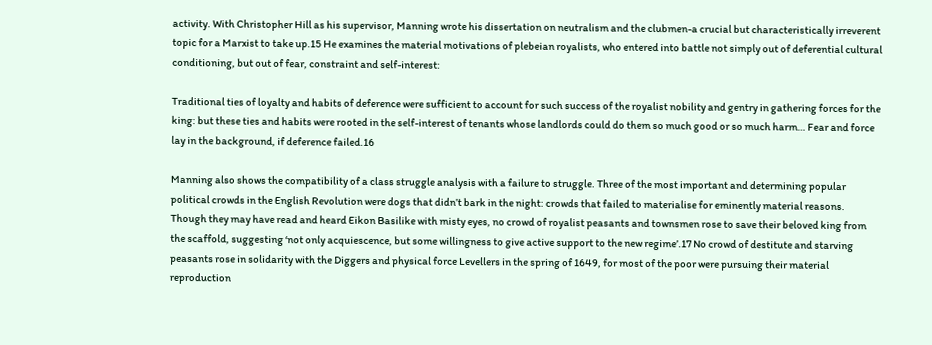activity. With Christopher Hill as his supervisor, Manning wrote his dissertation on neutralism and the clubmen-a crucial but characteristically irreverent topic for a Marxist to take up.15 He examines the material motivations of plebeian royalists, who entered into battle not simply out of deferential cultural conditioning, but out of fear, constraint and self-interest:

Traditional ties of loyalty and habits of deference were sufficient to account for such success of the royalist nobility and gentry in gathering forces for the king: but these ties and habits were rooted in the self-interest of tenants whose landlords could do them so much good or so much harm… Fear and force lay in the background, if deference failed.16

Manning also shows the compatibility of a class struggle analysis with a failure to struggle. Three of the most important and determining popular political crowds in the English Revolution were dogs that didn’t bark in the night: crowds that failed to materialise for eminently material reasons. Though they may have read and heard Eikon Basilike with misty eyes, no crowd of royalist peasants and townsmen rose to save their beloved king from the scaffold, suggesting ‘not only acquiescence, but some willingness to give active support to the new regime’.17 No crowd of destitute and starving peasants rose in solidarity with the Diggers and physical force Levellers in the spring of 1649, for most of the poor were pursuing their material reproduction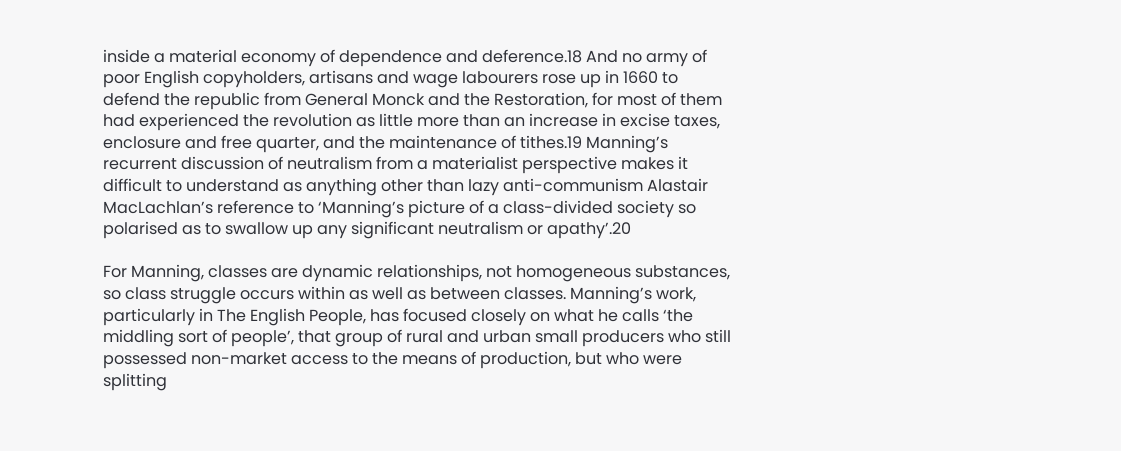inside a material economy of dependence and deference.18 And no army of poor English copyholders, artisans and wage labourers rose up in 1660 to defend the republic from General Monck and the Restoration, for most of them had experienced the revolution as little more than an increase in excise taxes, enclosure and free quarter, and the maintenance of tithes.19 Manning’s recurrent discussion of neutralism from a materialist perspective makes it difficult to understand as anything other than lazy anti-communism Alastair MacLachlan’s reference to ‘Manning’s picture of a class-divided society so polarised as to swallow up any significant neutralism or apathy’.20

For Manning, classes are dynamic relationships, not homogeneous substances, so class struggle occurs within as well as between classes. Manning’s work, particularly in The English People, has focused closely on what he calls ‘the middling sort of people’, that group of rural and urban small producers who still possessed non-market access to the means of production, but who were splitting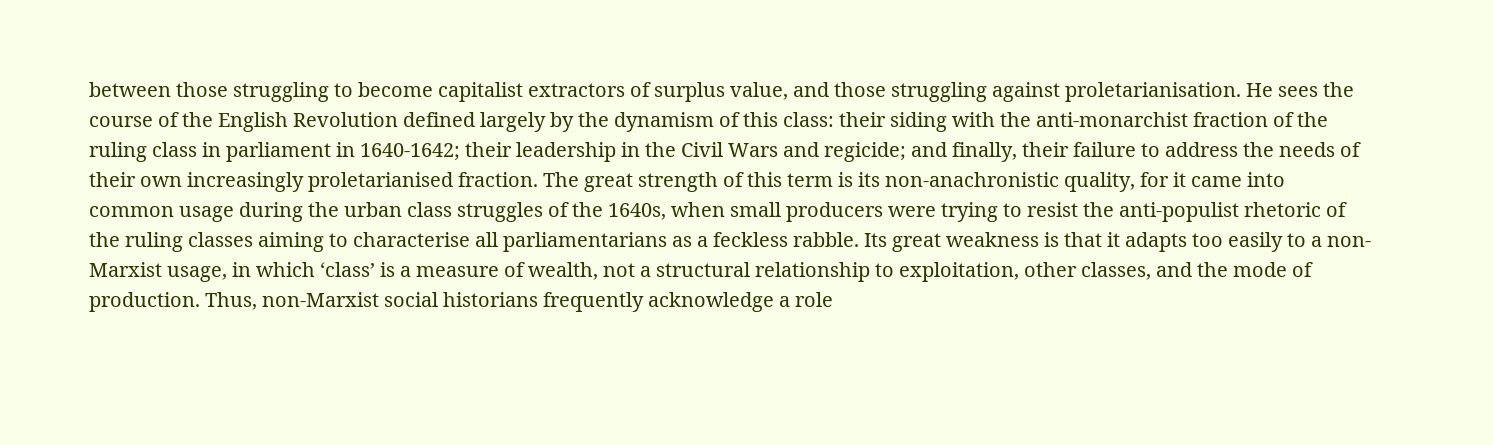between those struggling to become capitalist extractors of surplus value, and those struggling against proletarianisation. He sees the course of the English Revolution defined largely by the dynamism of this class: their siding with the anti-monarchist fraction of the ruling class in parliament in 1640-1642; their leadership in the Civil Wars and regicide; and finally, their failure to address the needs of their own increasingly proletarianised fraction. The great strength of this term is its non-anachronistic quality, for it came into common usage during the urban class struggles of the 1640s, when small producers were trying to resist the anti-populist rhetoric of the ruling classes aiming to characterise all parliamentarians as a feckless rabble. Its great weakness is that it adapts too easily to a non-Marxist usage, in which ‘class’ is a measure of wealth, not a structural relationship to exploitation, other classes, and the mode of production. Thus, non-Marxist social historians frequently acknowledge a role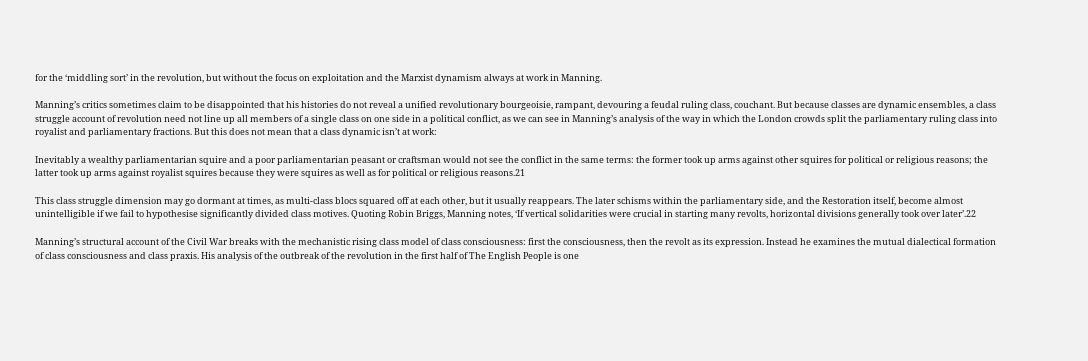for the ‘middling sort’ in the revolution, but without the focus on exploitation and the Marxist dynamism always at work in Manning.

Manning’s critics sometimes claim to be disappointed that his histories do not reveal a unified revolutionary bourgeoisie, rampant, devouring a feudal ruling class, couchant. But because classes are dynamic ensembles, a class struggle account of revolution need not line up all members of a single class on one side in a political conflict, as we can see in Manning’s analysis of the way in which the London crowds split the parliamentary ruling class into royalist and parliamentary fractions. But this does not mean that a class dynamic isn’t at work:

Inevitably a wealthy parliamentarian squire and a poor parliamentarian peasant or craftsman would not see the conflict in the same terms: the former took up arms against other squires for political or religious reasons; the latter took up arms against royalist squires because they were squires as well as for political or religious reasons.21

This class struggle dimension may go dormant at times, as multi-class blocs squared off at each other, but it usually reappears. The later schisms within the parliamentary side, and the Restoration itself, become almost unintelligible if we fail to hypothesise significantly divided class motives. Quoting Robin Briggs, Manning notes, ‘If vertical solidarities were crucial in starting many revolts, horizontal divisions generally took over later’.22

Manning’s structural account of the Civil War breaks with the mechanistic rising class model of class consciousness: first the consciousness, then the revolt as its expression. Instead he examines the mutual dialectical formation of class consciousness and class praxis. His analysis of the outbreak of the revolution in the first half of The English People is one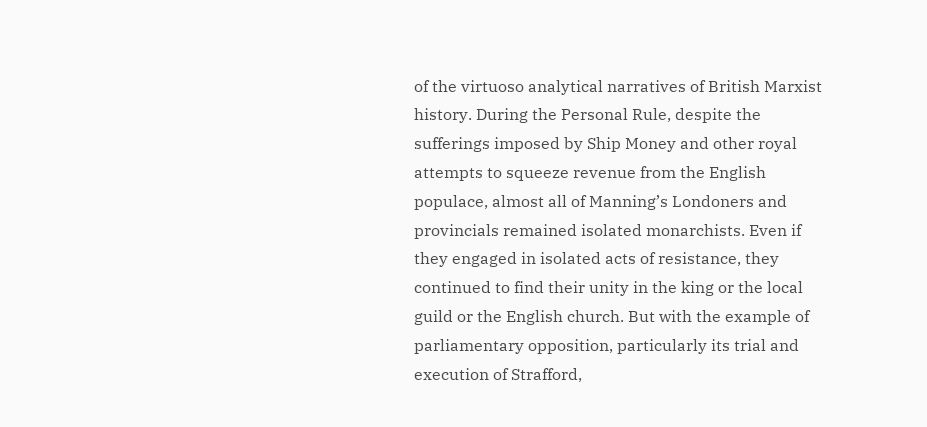of the virtuoso analytical narratives of British Marxist history. During the Personal Rule, despite the sufferings imposed by Ship Money and other royal attempts to squeeze revenue from the English populace, almost all of Manning’s Londoners and provincials remained isolated monarchists. Even if they engaged in isolated acts of resistance, they continued to find their unity in the king or the local guild or the English church. But with the example of parliamentary opposition, particularly its trial and execution of Strafford,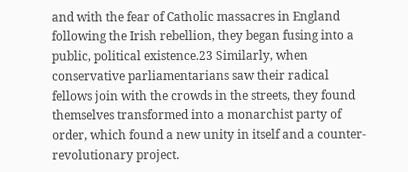and with the fear of Catholic massacres in England following the Irish rebellion, they began fusing into a public, political existence.23 Similarly, when conservative parliamentarians saw their radical fellows join with the crowds in the streets, they found themselves transformed into a monarchist party of order, which found a new unity in itself and a counter-revolutionary project.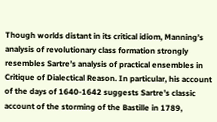Though worlds distant in its critical idiom, Manning’s analysis of revolutionary class formation strongly resembles Sartre’s analysis of practical ensembles in Critique of Dialectical Reason. In particular, his account of the days of 1640-1642 suggests Sartre’s classic account of the storming of the Bastille in 1789,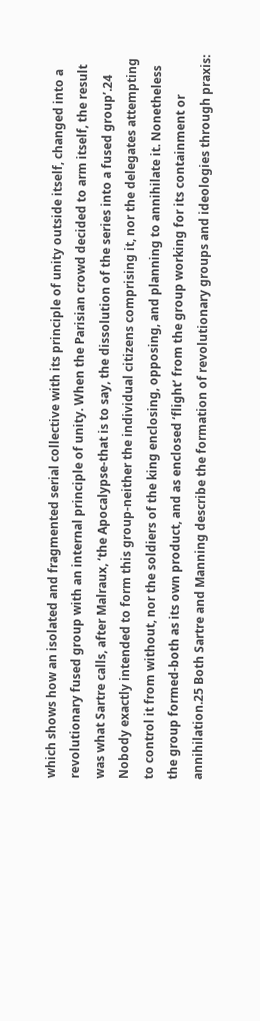which shows how an isolated and fragmented serial collective with its principle of unity outside itself, changed into a revolutionary fused group with an internal principle of unity. When the Parisian crowd decided to arm itself, the result was what Sartre calls, after Malraux, ‘the Apocalypse-that is to say, the dissolution of the series into a fused group’.24 Nobody exactly intended to form this group-neither the individual citizens comprising it, nor the delegates attempting to control it from without, nor the soldiers of the king enclosing, opposing, and planning to annihilate it. Nonetheless the group formed-both as its own product, and as enclosed ‘flight’ from the group working for its containment or annihilation.25 Both Sartre and Manning describe the formation of revolutionary groups and ideologies through praxis: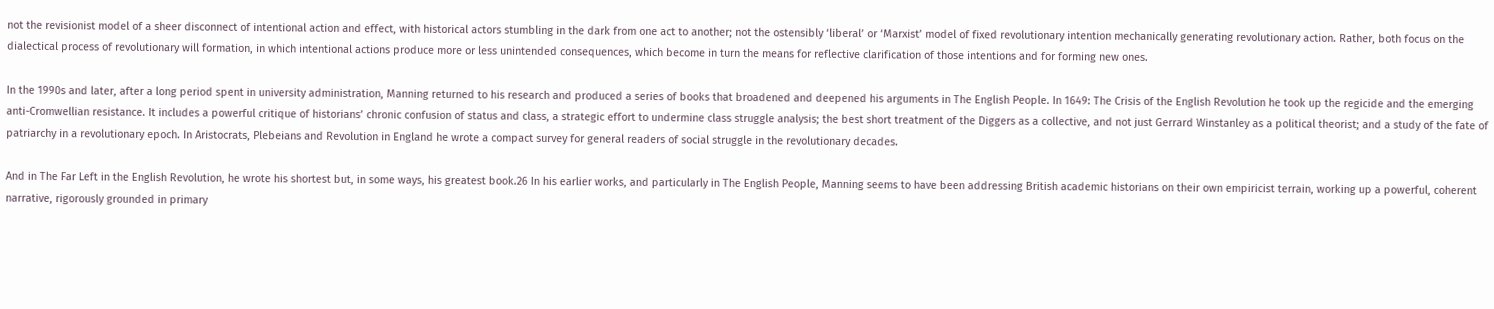not the revisionist model of a sheer disconnect of intentional action and effect, with historical actors stumbling in the dark from one act to another; not the ostensibly ‘liberal’ or ‘Marxist’ model of fixed revolutionary intention mechanically generating revolutionary action. Rather, both focus on the dialectical process of revolutionary will formation, in which intentional actions produce more or less unintended consequences, which become in turn the means for reflective clarification of those intentions and for forming new ones.

In the 1990s and later, after a long period spent in university administration, Manning returned to his research and produced a series of books that broadened and deepened his arguments in The English People. In 1649: The Crisis of the English Revolution he took up the regicide and the emerging anti-Cromwellian resistance. It includes a powerful critique of historians’ chronic confusion of status and class, a strategic effort to undermine class struggle analysis; the best short treatment of the Diggers as a collective, and not just Gerrard Winstanley as a political theorist; and a study of the fate of patriarchy in a revolutionary epoch. In Aristocrats, Plebeians and Revolution in England he wrote a compact survey for general readers of social struggle in the revolutionary decades.

And in The Far Left in the English Revolution, he wrote his shortest but, in some ways, his greatest book.26 In his earlier works, and particularly in The English People, Manning seems to have been addressing British academic historians on their own empiricist terrain, working up a powerful, coherent narrative, rigorously grounded in primary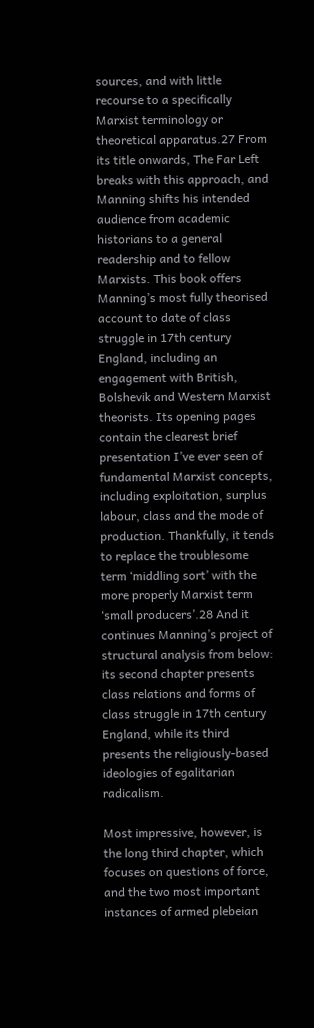sources, and with little recourse to a specifically Marxist terminology or theoretical apparatus.27 From its title onwards, The Far Left breaks with this approach, and Manning shifts his intended audience from academic historians to a general readership and to fellow Marxists. This book offers Manning’s most fully theorised account to date of class struggle in 17th century England, including an engagement with British, Bolshevik and Western Marxist theorists. Its opening pages contain the clearest brief presentation I’ve ever seen of fundamental Marxist concepts, including exploitation, surplus labour, class and the mode of production. Thankfully, it tends to replace the troublesome term ‘middling sort’ with the more properly Marxist term ‘small producers’.28 And it continues Manning’s project of structural analysis from below: its second chapter presents class relations and forms of class struggle in 17th century England, while its third presents the religiously-based ideologies of egalitarian radicalism.

Most impressive, however, is the long third chapter, which focuses on questions of force, and the two most important instances of armed plebeian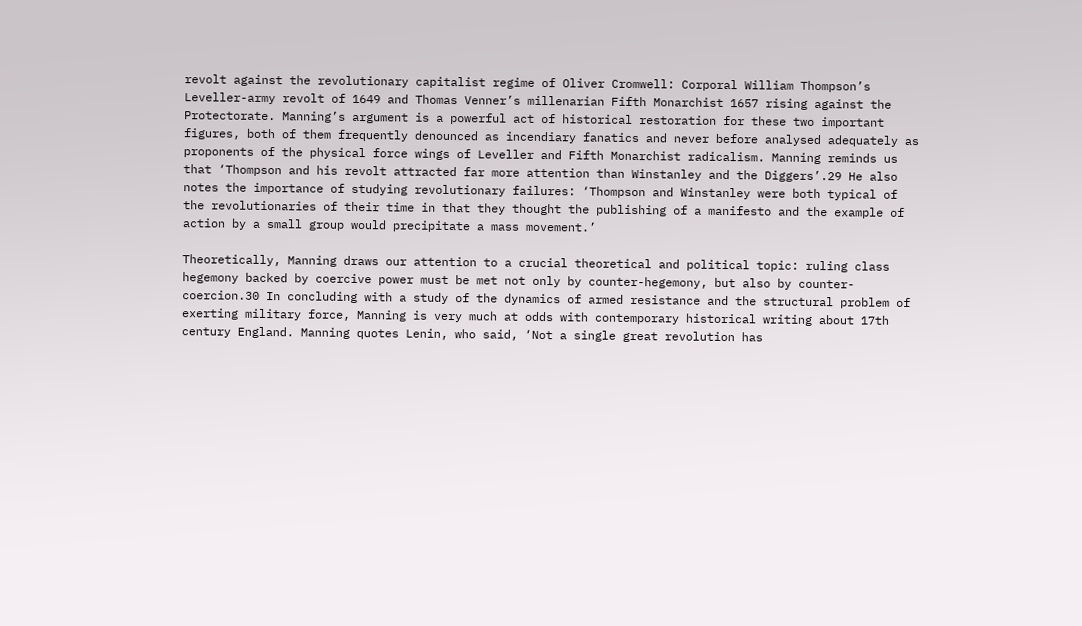revolt against the revolutionary capitalist regime of Oliver Cromwell: Corporal William Thompson’s Leveller-army revolt of 1649 and Thomas Venner’s millenarian Fifth Monarchist 1657 rising against the Protectorate. Manning’s argument is a powerful act of historical restoration for these two important figures, both of them frequently denounced as incendiary fanatics and never before analysed adequately as proponents of the physical force wings of Leveller and Fifth Monarchist radicalism. Manning reminds us that ‘Thompson and his revolt attracted far more attention than Winstanley and the Diggers’.29 He also notes the importance of studying revolutionary failures: ‘Thompson and Winstanley were both typical of the revolutionaries of their time in that they thought the publishing of a manifesto and the example of action by a small group would precipitate a mass movement.’

Theoretically, Manning draws our attention to a crucial theoretical and political topic: ruling class hegemony backed by coercive power must be met not only by counter-hegemony, but also by counter-coercion.30 In concluding with a study of the dynamics of armed resistance and the structural problem of exerting military force, Manning is very much at odds with contemporary historical writing about 17th century England. Manning quotes Lenin, who said, ‘Not a single great revolution has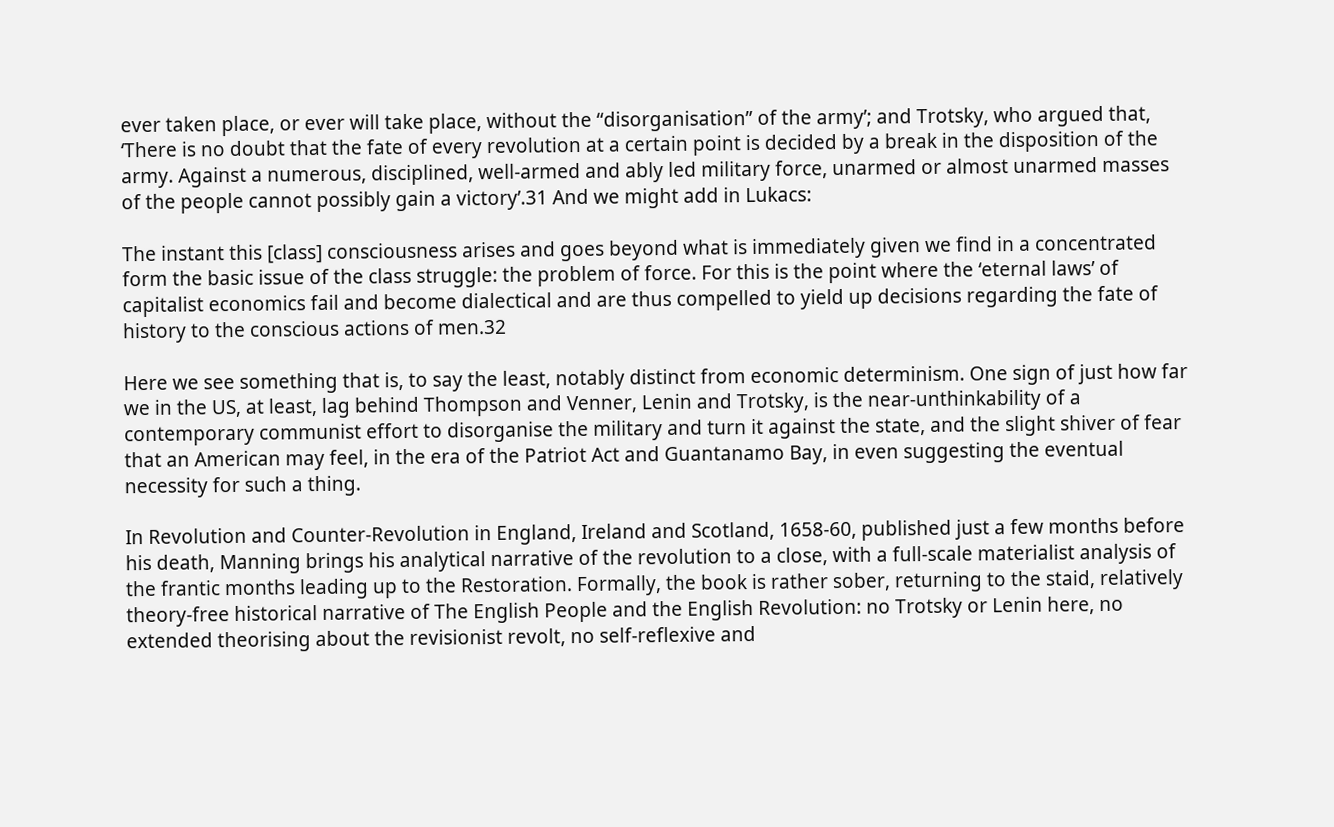ever taken place, or ever will take place, without the “disorganisation” of the army’; and Trotsky, who argued that, ‘There is no doubt that the fate of every revolution at a certain point is decided by a break in the disposition of the army. Against a numerous, disciplined, well-armed and ably led military force, unarmed or almost unarmed masses of the people cannot possibly gain a victory’.31 And we might add in Lukacs:

The instant this [class] consciousness arises and goes beyond what is immediately given we find in a concentrated form the basic issue of the class struggle: the problem of force. For this is the point where the ‘eternal laws’ of capitalist economics fail and become dialectical and are thus compelled to yield up decisions regarding the fate of history to the conscious actions of men.32

Here we see something that is, to say the least, notably distinct from economic determinism. One sign of just how far we in the US, at least, lag behind Thompson and Venner, Lenin and Trotsky, is the near-unthinkability of a contemporary communist effort to disorganise the military and turn it against the state, and the slight shiver of fear that an American may feel, in the era of the Patriot Act and Guantanamo Bay, in even suggesting the eventual necessity for such a thing.

In Revolution and Counter-Revolution in England, Ireland and Scotland, 1658-60, published just a few months before his death, Manning brings his analytical narrative of the revolution to a close, with a full-scale materialist analysis of the frantic months leading up to the Restoration. Formally, the book is rather sober, returning to the staid, relatively theory-free historical narrative of The English People and the English Revolution: no Trotsky or Lenin here, no extended theorising about the revisionist revolt, no self-reflexive and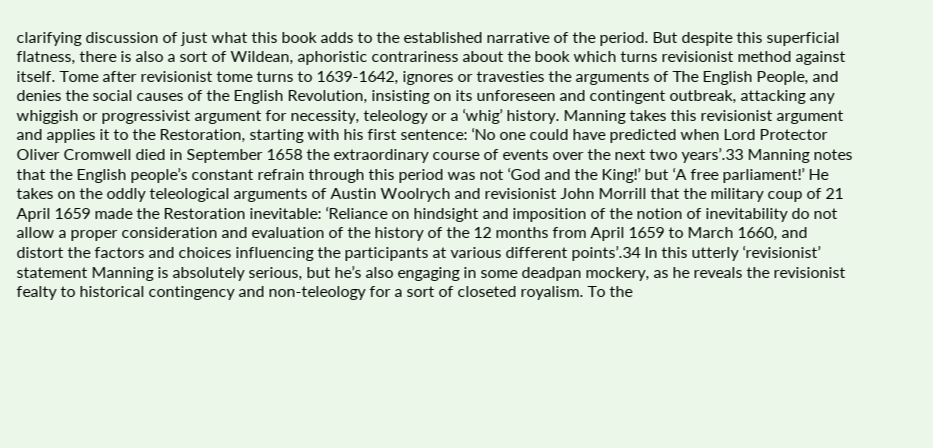clarifying discussion of just what this book adds to the established narrative of the period. But despite this superficial flatness, there is also a sort of Wildean, aphoristic contrariness about the book which turns revisionist method against itself. Tome after revisionist tome turns to 1639-1642, ignores or travesties the arguments of The English People, and denies the social causes of the English Revolution, insisting on its unforeseen and contingent outbreak, attacking any whiggish or progressivist argument for necessity, teleology or a ‘whig’ history. Manning takes this revisionist argument and applies it to the Restoration, starting with his first sentence: ‘No one could have predicted when Lord Protector Oliver Cromwell died in September 1658 the extraordinary course of events over the next two years’.33 Manning notes that the English people’s constant refrain through this period was not ‘God and the King!’ but ‘A free parliament!’ He takes on the oddly teleological arguments of Austin Woolrych and revisionist John Morrill that the military coup of 21 April 1659 made the Restoration inevitable: ‘Reliance on hindsight and imposition of the notion of inevitability do not allow a proper consideration and evaluation of the history of the 12 months from April 1659 to March 1660, and distort the factors and choices influencing the participants at various different points’.34 In this utterly ‘revisionist’ statement Manning is absolutely serious, but he’s also engaging in some deadpan mockery, as he reveals the revisionist fealty to historical contingency and non-teleology for a sort of closeted royalism. To the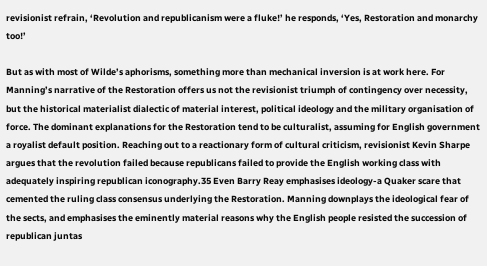revisionist refrain, ‘Revolution and republicanism were a fluke!’ he responds, ‘Yes, Restoration and monarchy too!’

But as with most of Wilde’s aphorisms, something more than mechanical inversion is at work here. For Manning’s narrative of the Restoration offers us not the revisionist triumph of contingency over necessity, but the historical materialist dialectic of material interest, political ideology and the military organisation of force. The dominant explanations for the Restoration tend to be culturalist, assuming for English government a royalist default position. Reaching out to a reactionary form of cultural criticism, revisionist Kevin Sharpe argues that the revolution failed because republicans failed to provide the English working class with adequately inspiring republican iconography.35 Even Barry Reay emphasises ideology-a Quaker scare that cemented the ruling class consensus underlying the Restoration. Manning downplays the ideological fear of the sects, and emphasises the eminently material reasons why the English people resisted the succession of republican juntas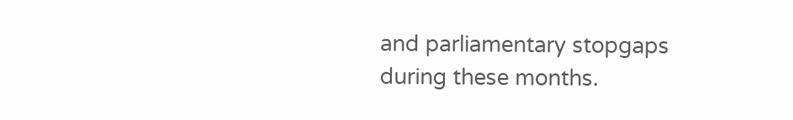and parliamentary stopgaps during these months.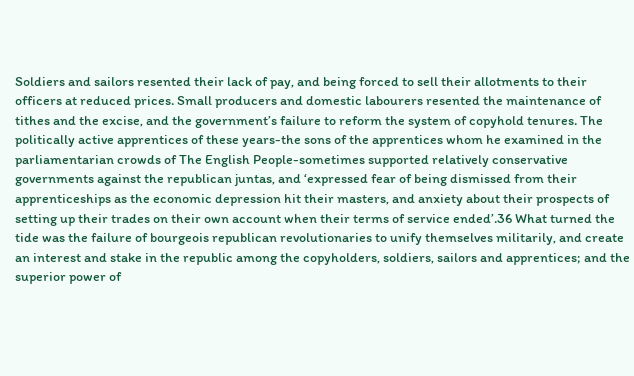Soldiers and sailors resented their lack of pay, and being forced to sell their allotments to their officers at reduced prices. Small producers and domestic labourers resented the maintenance of tithes and the excise, and the government’s failure to reform the system of copyhold tenures. The politically active apprentices of these years-the sons of the apprentices whom he examined in the parliamentarian crowds of The English People-sometimes supported relatively conservative governments against the republican juntas, and ‘expressed fear of being dismissed from their apprenticeships as the economic depression hit their masters, and anxiety about their prospects of setting up their trades on their own account when their terms of service ended’.36 What turned the tide was the failure of bourgeois republican revolutionaries to unify themselves militarily, and create an interest and stake in the republic among the copyholders, soldiers, sailors and apprentices; and the superior power of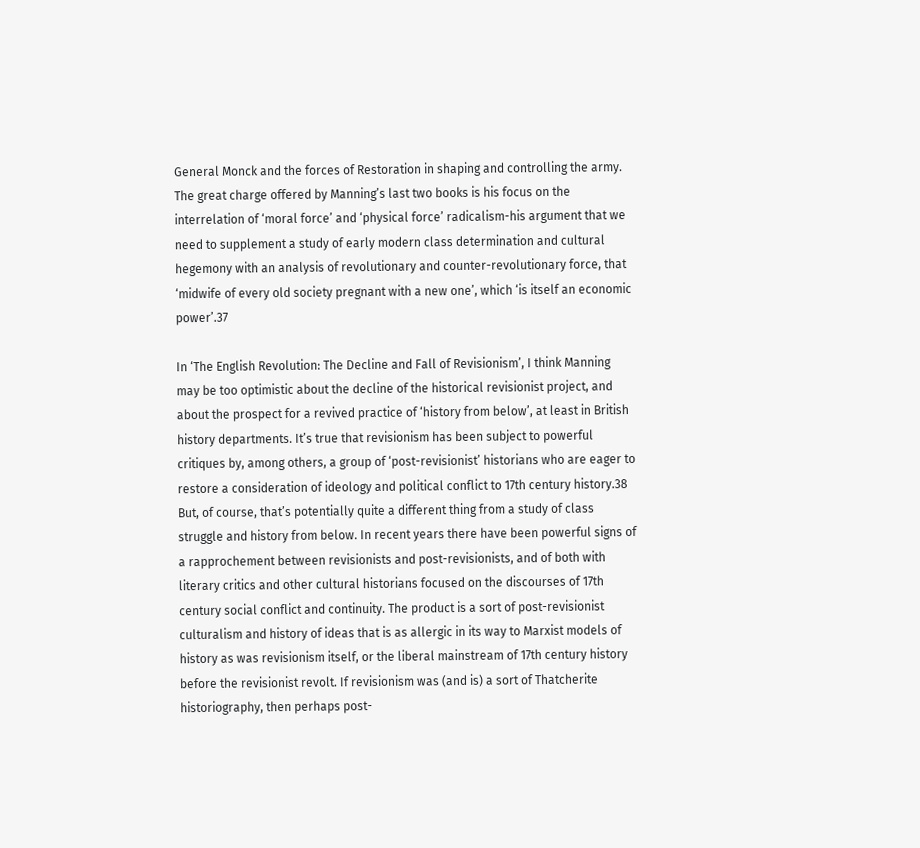General Monck and the forces of Restoration in shaping and controlling the army. The great charge offered by Manning’s last two books is his focus on the interrelation of ‘moral force’ and ‘physical force’ radicalism-his argument that we need to supplement a study of early modern class determination and cultural hegemony with an analysis of revolutionary and counter-revolutionary force, that ‘midwife of every old society pregnant with a new one’, which ‘is itself an economic power’.37

In ‘The English Revolution: The Decline and Fall of Revisionism’, I think Manning may be too optimistic about the decline of the historical revisionist project, and about the prospect for a revived practice of ‘history from below’, at least in British history departments. It’s true that revisionism has been subject to powerful critiques by, among others, a group of ‘post-revisionist’ historians who are eager to restore a consideration of ideology and political conflict to 17th century history.38 But, of course, that’s potentially quite a different thing from a study of class struggle and history from below. In recent years there have been powerful signs of a rapprochement between revisionists and post-revisionists, and of both with literary critics and other cultural historians focused on the discourses of 17th century social conflict and continuity. The product is a sort of post-revisionist culturalism and history of ideas that is as allergic in its way to Marxist models of history as was revisionism itself, or the liberal mainstream of 17th century history before the revisionist revolt. If revisionism was (and is) a sort of Thatcherite historiography, then perhaps post-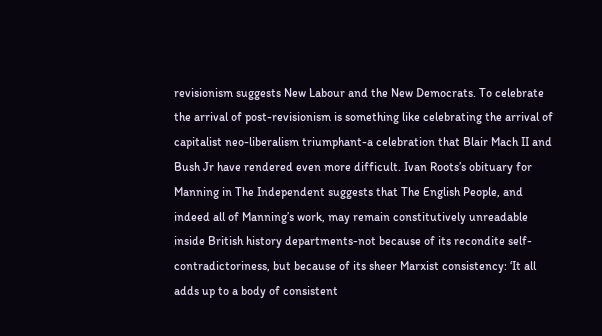revisionism suggests New Labour and the New Democrats. To celebrate the arrival of post-revisionism is something like celebrating the arrival of capitalist neo-liberalism triumphant-a celebration that Blair Mach II and Bush Jr have rendered even more difficult. Ivan Roots’s obituary for Manning in The Independent suggests that The English People, and indeed all of Manning’s work, may remain constitutively unreadable inside British history departments-not because of its recondite self-contradictoriness, but because of its sheer Marxist consistency: ‘It all adds up to a body of consistent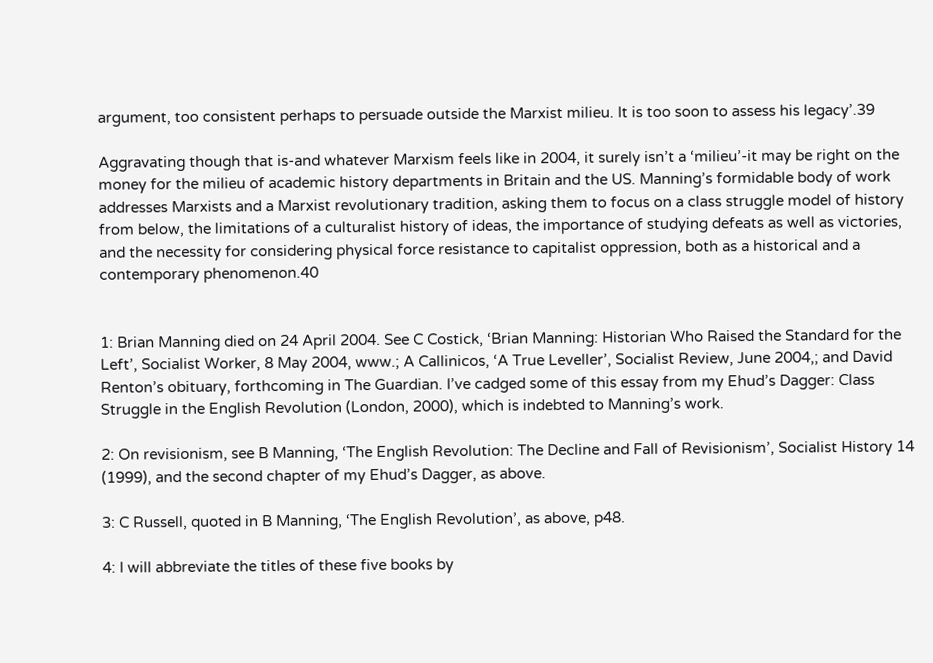argument, too consistent perhaps to persuade outside the Marxist milieu. It is too soon to assess his legacy’.39

Aggravating though that is-and whatever Marxism feels like in 2004, it surely isn’t a ‘milieu’-it may be right on the money for the milieu of academic history departments in Britain and the US. Manning’s formidable body of work addresses Marxists and a Marxist revolutionary tradition, asking them to focus on a class struggle model of history from below, the limitations of a culturalist history of ideas, the importance of studying defeats as well as victories, and the necessity for considering physical force resistance to capitalist oppression, both as a historical and a contemporary phenomenon.40


1: Brian Manning died on 24 April 2004. See C Costick, ‘Brian Manning: Historian Who Raised the Standard for the Left’, Socialist Worker, 8 May 2004, www.; A Callinicos, ‘A True Leveller’, Socialist Review, June 2004,; and David Renton’s obituary, forthcoming in The Guardian. I’ve cadged some of this essay from my Ehud’s Dagger: Class Struggle in the English Revolution (London, 2000), which is indebted to Manning’s work.

2: On revisionism, see B Manning, ‘The English Revolution: The Decline and Fall of Revisionism’, Socialist History 14 (1999), and the second chapter of my Ehud’s Dagger, as above.

3: C Russell, quoted in B Manning, ‘The English Revolution’, as above, p48.

4: I will abbreviate the titles of these five books by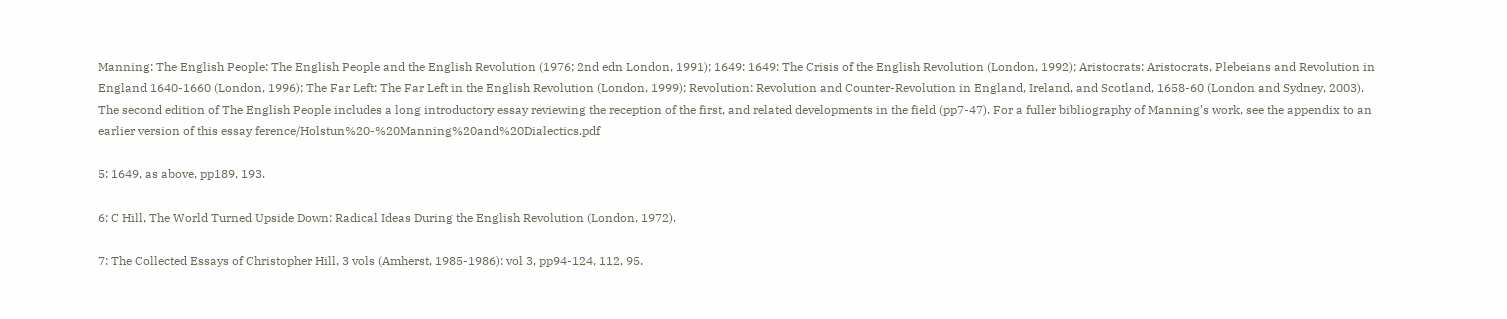Manning: The English People: The English People and the English Revolution (1976; 2nd edn London, 1991); 1649: 1649: The Crisis of the English Revolution (London, 1992); Aristocrats: Aristocrats, Plebeians and Revolution in England 1640-1660 (London, 1996); The Far Left: The Far Left in the English Revolution (London, 1999); Revolution: Revolution and Counter-Revolution in England, Ireland, and Scotland, 1658-60 (London and Sydney, 2003). The second edition of The English People includes a long introductory essay reviewing the reception of the first, and related developments in the field (pp7-47). For a fuller bibliography of Manning’s work, see the appendix to an earlier version of this essay ference/Holstun%20-%20Manning%20and%20Dialectics.pdf

5: 1649, as above, pp189, 193.

6: C Hill, The World Turned Upside Down: Radical Ideas During the English Revolution (London, 1972).

7: The Collected Essays of Christopher Hill, 3 vols (Amherst, 1985-1986): vol 3, pp94-124, 112, 95.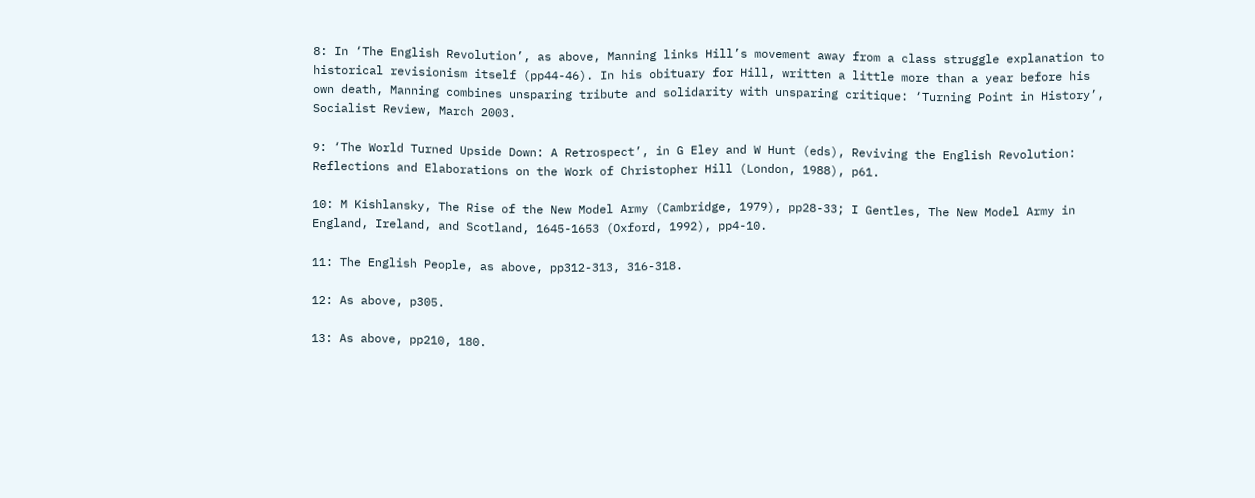8: In ‘The English Revolution’, as above, Manning links Hill’s movement away from a class struggle explanation to historical revisionism itself (pp44-46). In his obituary for Hill, written a little more than a year before his own death, Manning combines unsparing tribute and solidarity with unsparing critique: ‘Turning Point in History’, Socialist Review, March 2003.

9: ‘The World Turned Upside Down: A Retrospect’, in G Eley and W Hunt (eds), Reviving the English Revolution: Reflections and Elaborations on the Work of Christopher Hill (London, 1988), p61.

10: M Kishlansky, The Rise of the New Model Army (Cambridge, 1979), pp28-33; I Gentles, The New Model Army in England, Ireland, and Scotland, 1645-1653 (Oxford, 1992), pp4-10.

11: The English People, as above, pp312-313, 316-318.

12: As above, p305.

13: As above, pp210, 180.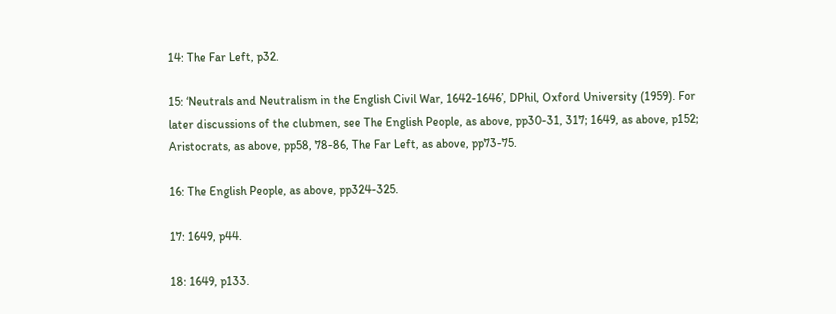14: The Far Left, p32.

15: ‘Neutrals and Neutralism in the English Civil War, 1642-1646’, DPhil, Oxford University (1959). For later discussions of the clubmen, see The English People, as above, pp30-31, 317; 1649, as above, p152; Aristocrats, as above, pp58, 78-86, The Far Left, as above, pp73-75.

16: The English People, as above, pp324-325.

17: 1649, p44.

18: 1649, p133.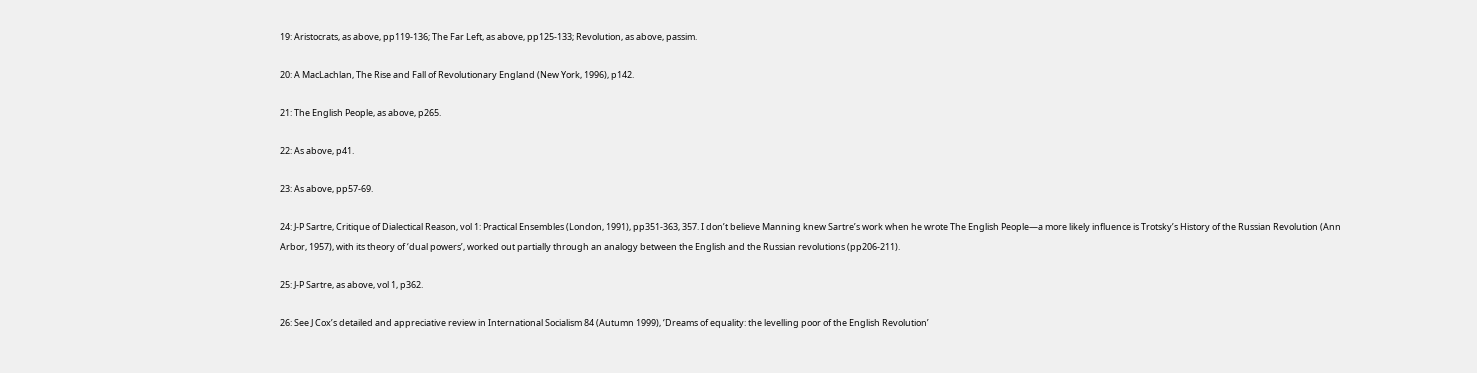19: Aristocrats, as above, pp119-136; The Far Left, as above, pp125-133; Revolution, as above, passim.

20: A MacLachlan, The Rise and Fall of Revolutionary England (New York, 1996), p142.

21: The English People, as above, p265.

22: As above, p41.

23: As above, pp57-69.

24: J-P Sartre, Critique of Dialectical Reason, vol 1: Practical Ensembles (London, 1991), pp351-363, 357. I don’t believe Manning knew Sartre’s work when he wrote The English People—a more likely influence is Trotsky’s History of the Russian Revolution (Ann Arbor, 1957), with its theory of ‘dual powers’, worked out partially through an analogy between the English and the Russian revolutions (pp206-211).

25: J-P Sartre, as above, vol 1, p362.

26: See J Cox’s detailed and appreciative review in International Socialism 84 (Autumn 1999), ‘Dreams of equality: the levelling poor of the English Revolution’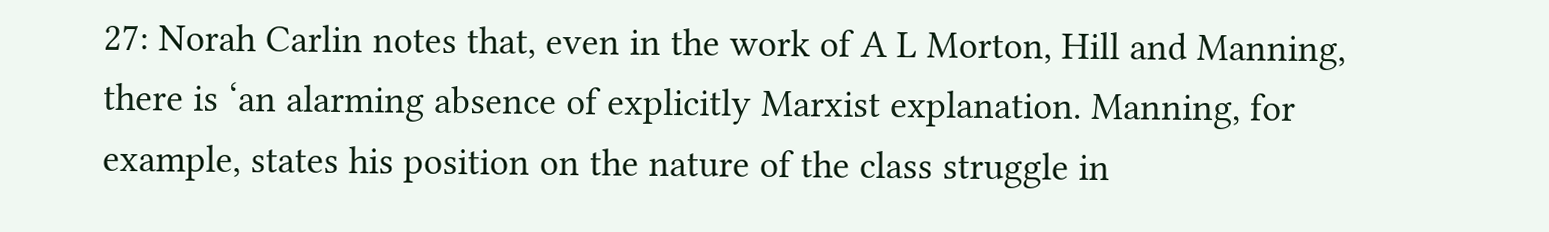27: Norah Carlin notes that, even in the work of A L Morton, Hill and Manning, there is ‘an alarming absence of explicitly Marxist explanation. Manning, for example, states his position on the nature of the class struggle in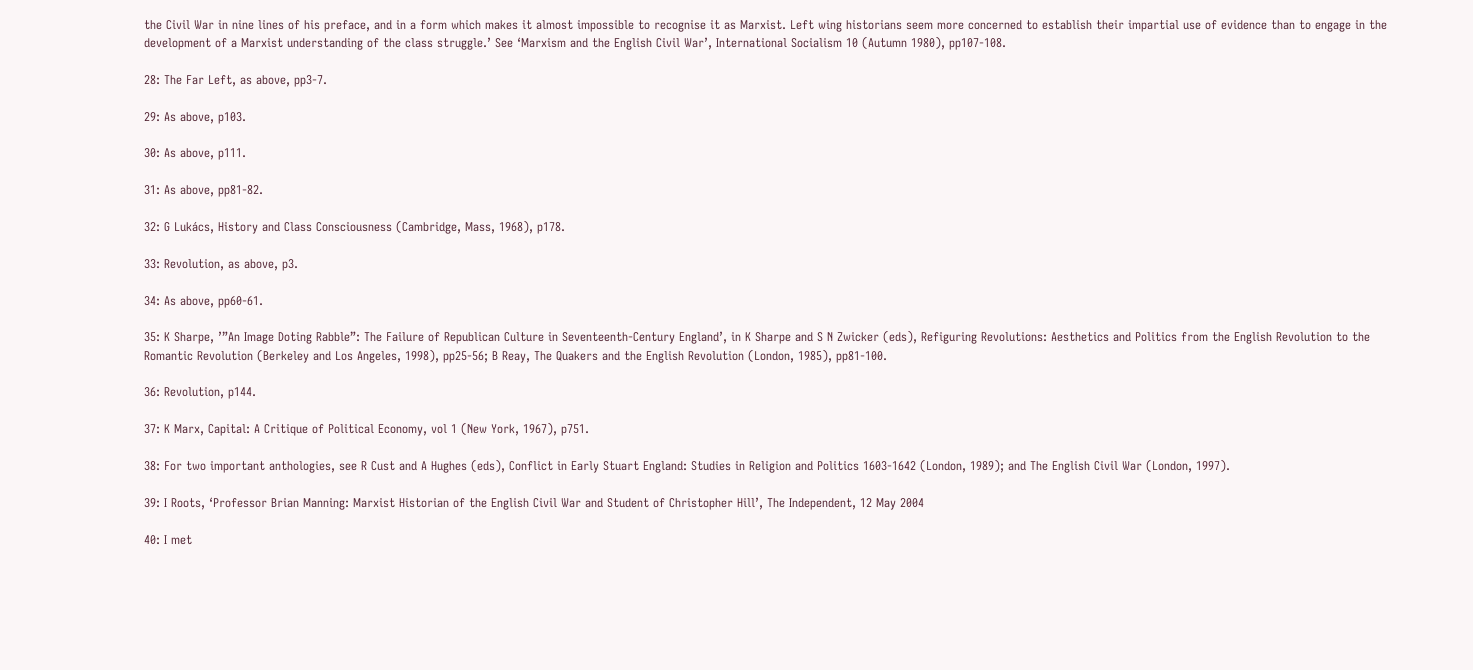the Civil War in nine lines of his preface, and in a form which makes it almost impossible to recognise it as Marxist. Left wing historians seem more concerned to establish their impartial use of evidence than to engage in the development of a Marxist understanding of the class struggle.’ See ‘Marxism and the English Civil War’, International Socialism 10 (Autumn 1980), pp107-108.

28: The Far Left, as above, pp3-7.

29: As above, p103.

30: As above, p111.

31: As above, pp81-82.

32: G Lukács, History and Class Consciousness (Cambridge, Mass, 1968), p178.

33: Revolution, as above, p3.

34: As above, pp60-61.

35: K Sharpe, ’”An Image Doting Rabble”: The Failure of Republican Culture in Seventeenth-Century England’, in K Sharpe and S N Zwicker (eds), Refiguring Revolutions: Aesthetics and Politics from the English Revolution to the Romantic Revolution (Berkeley and Los Angeles, 1998), pp25-56; B Reay, The Quakers and the English Revolution (London, 1985), pp81-100.

36: Revolution, p144.

37: K Marx, Capital: A Critique of Political Economy, vol 1 (New York, 1967), p751.

38: For two important anthologies, see R Cust and A Hughes (eds), Conflict in Early Stuart England: Studies in Religion and Politics 1603-1642 (London, 1989); and The English Civil War (London, 1997).

39: I Roots, ‘Professor Brian Manning: Marxist Historian of the English Civil War and Student of Christopher Hill’, The Independent, 12 May 2004

40: I met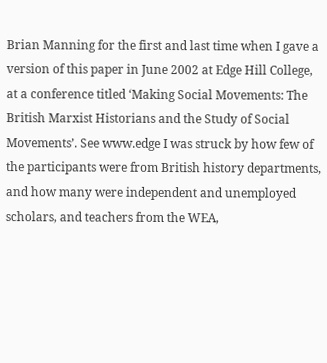Brian Manning for the first and last time when I gave a version of this paper in June 2002 at Edge Hill College, at a conference titled ‘Making Social Movements: The British Marxist Historians and the Study of Social Movements’. See www.edge I was struck by how few of the participants were from British history departments, and how many were independent and unemployed scholars, and teachers from the WEA,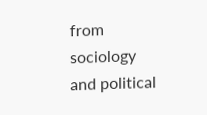from sociology and political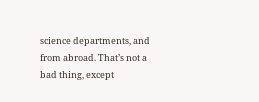science departments, and from abroad. That’s not a bad thing, except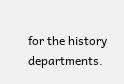for the history departments.